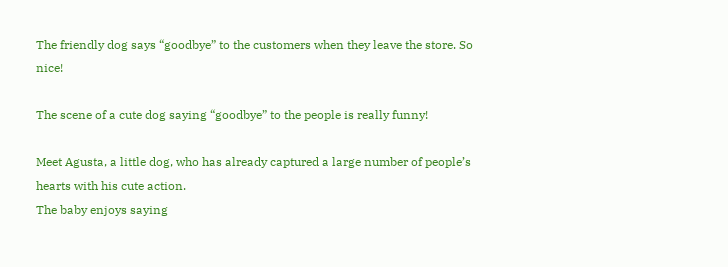The friendly dog says “goodbye” to the customers when they leave the store. So nice!

The scene of a cute dog saying “goodbye” to the people is really funny!

Meet Agusta, a little dog, who has already captured a large number of people’s hearts with his cute action.
The baby enjoys saying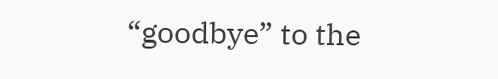“goodbye” to the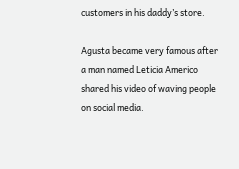customers in his daddy’s store.

Agusta became very famous after a man named Leticia Americo shared his video of waving people on social media.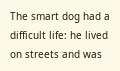The smart dog had a difficult life: he lived on streets and was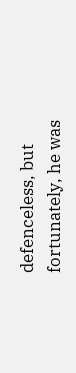defenceless, but fortunately, he was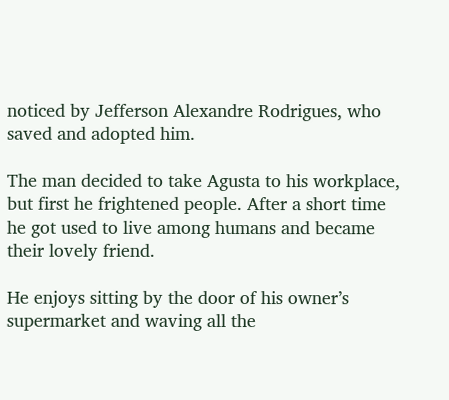noticed by Jefferson Alexandre Rodrigues, who saved and adopted him.

The man decided to take Agusta to his workplace, but first he frightened people. After a short time he got used to live among humans and became their lovely friend.

He enjoys sitting by the door of his owner’s supermarket and waving all the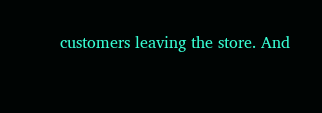customers leaving the store. And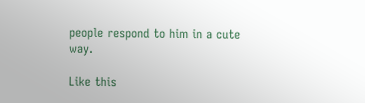people respond to him in a cute way.

Like this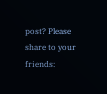post? Please share to your friends: